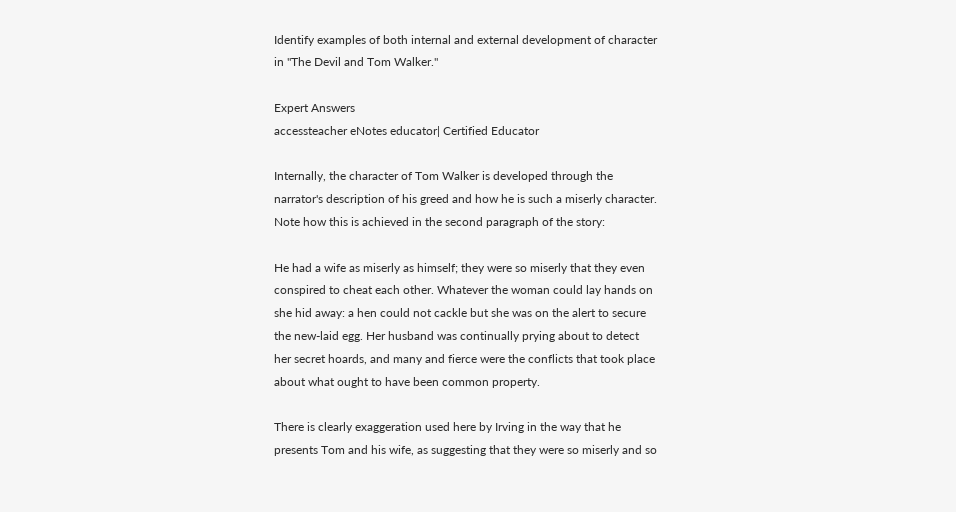Identify examples of both internal and external development of character in "The Devil and Tom Walker."

Expert Answers
accessteacher eNotes educator| Certified Educator

Internally, the character of Tom Walker is developed through the narrator's description of his greed and how he is such a miserly character. Note how this is achieved in the second paragraph of the story:

He had a wife as miserly as himself; they were so miserly that they even conspired to cheat each other. Whatever the woman could lay hands on she hid away: a hen could not cackle but she was on the alert to secure the new-laid egg. Her husband was continually prying about to detect her secret hoards, and many and fierce were the conflicts that took place about what ought to have been common property.

There is clearly exaggeration used here by Irving in the way that he presents Tom and his wife, as suggesting that they were so miserly and so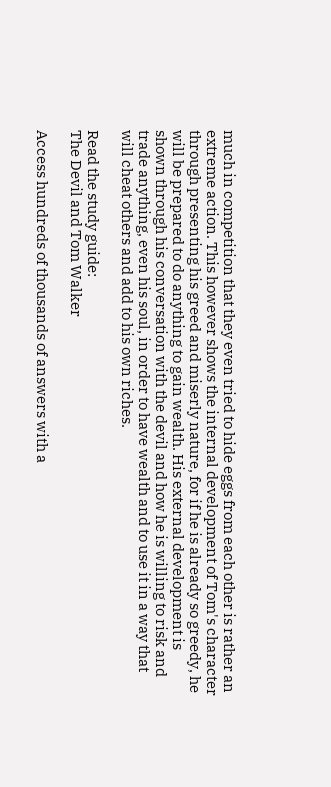much in competition that they even tried to hide eggs from each other is rather an extreme action. This however shows the internal development of Tom's character through presenting his greed and miserly nature, for if he is already so greedy, he will be prepared to do anything to gain wealth. His external development is shown through his conversation with the devil and how he is willing to risk and trade anything, even his soul, in order to have wealth and to use it in a way that will cheat others and add to his own riches.

Read the study guide:
The Devil and Tom Walker

Access hundreds of thousands of answers with a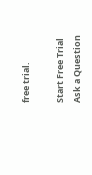free trial.

Start Free Trial
Ask a Question